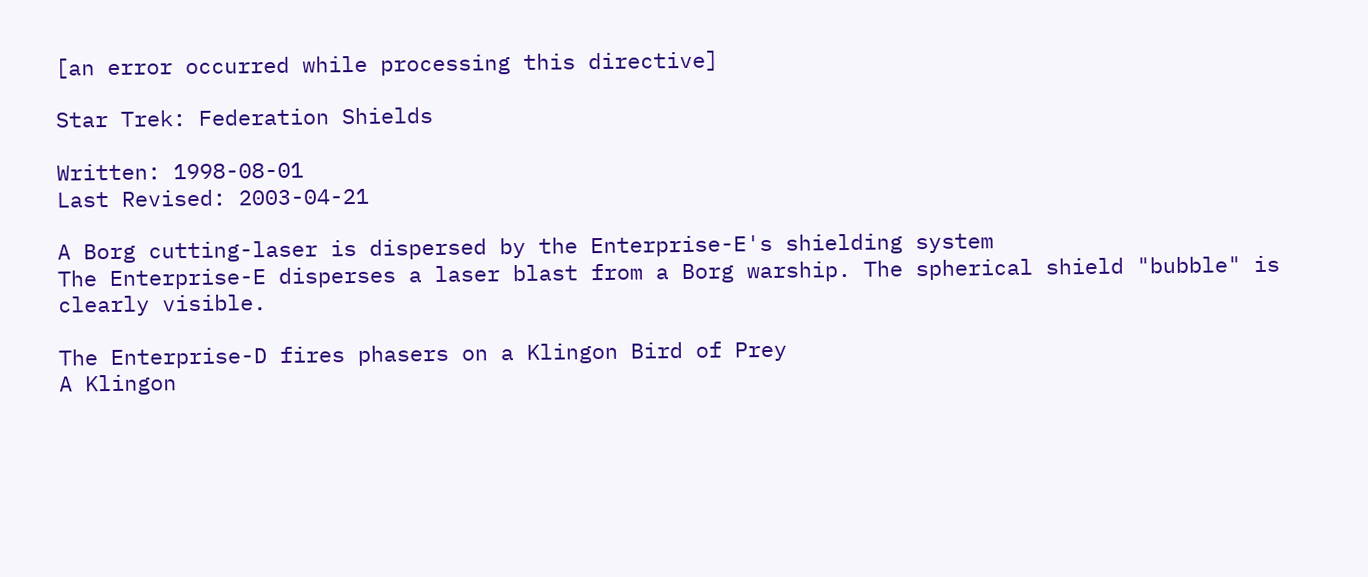[an error occurred while processing this directive]

Star Trek: Federation Shields

Written: 1998-08-01
Last Revised: 2003-04-21

A Borg cutting-laser is dispersed by the Enterprise-E's shielding system
The Enterprise-E disperses a laser blast from a Borg warship. The spherical shield "bubble" is clearly visible.

The Enterprise-D fires phasers on a Klingon Bird of Prey
A Klingon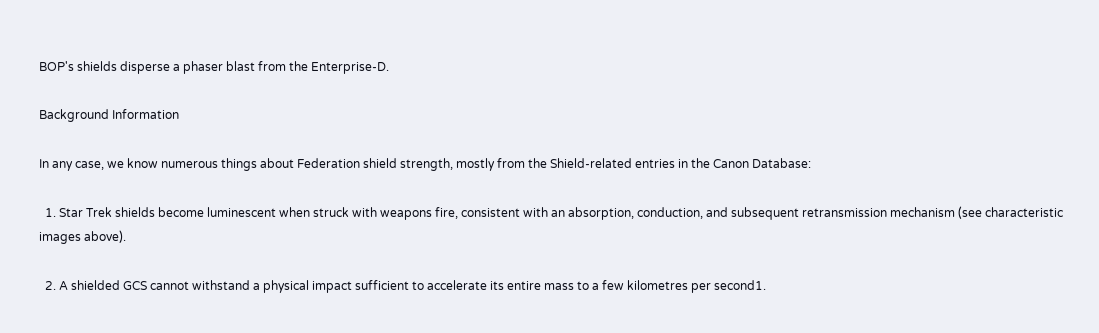BOP's shields disperse a phaser blast from the Enterprise-D.

Background Information

In any case, we know numerous things about Federation shield strength, mostly from the Shield-related entries in the Canon Database:

  1. Star Trek shields become luminescent when struck with weapons fire, consistent with an absorption, conduction, and subsequent retransmission mechanism (see characteristic images above).

  2. A shielded GCS cannot withstand a physical impact sufficient to accelerate its entire mass to a few kilometres per second1.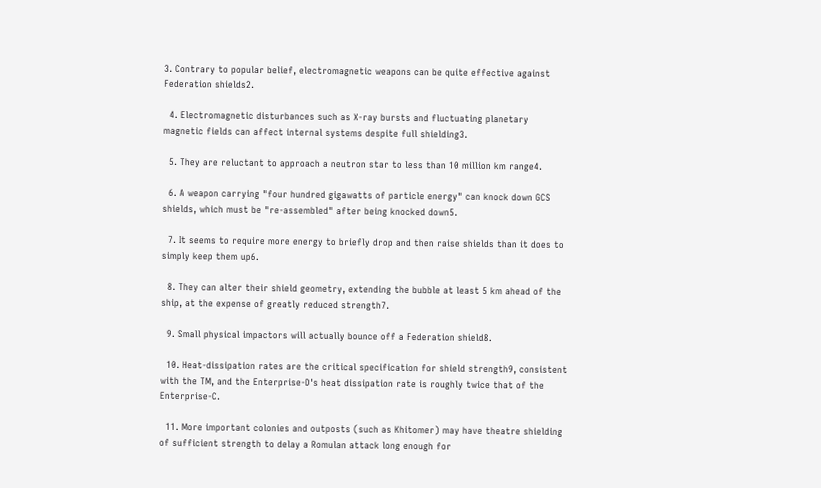3. Contrary to popular belief, electromagnetic weapons can be quite effective against Federation shields2.

  4. Electromagnetic disturbances such as X-ray bursts and fluctuating planetary magnetic fields can affect internal systems despite full shielding3.

  5. They are reluctant to approach a neutron star to less than 10 million km range4.

  6. A weapon carrying "four hundred gigawatts of particle energy" can knock down GCS shields, which must be "re-assembled" after being knocked down5.

  7. It seems to require more energy to briefly drop and then raise shields than it does to simply keep them up6.

  8. They can alter their shield geometry, extending the bubble at least 5 km ahead of the ship, at the expense of greatly reduced strength7.

  9. Small physical impactors will actually bounce off a Federation shield8.

  10. Heat-dissipation rates are the critical specification for shield strength9, consistent with the TM, and the Enterprise-D's heat dissipation rate is roughly twice that of the Enterprise-C.

  11. More important colonies and outposts (such as Khitomer) may have theatre shielding of sufficient strength to delay a Romulan attack long enough for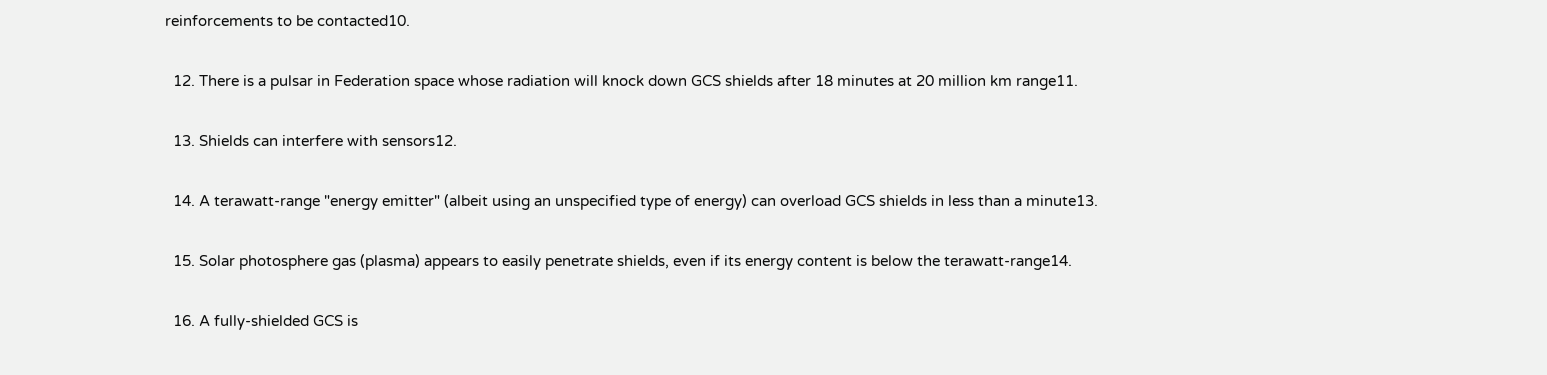reinforcements to be contacted10.

  12. There is a pulsar in Federation space whose radiation will knock down GCS shields after 18 minutes at 20 million km range11.

  13. Shields can interfere with sensors12.

  14. A terawatt-range "energy emitter" (albeit using an unspecified type of energy) can overload GCS shields in less than a minute13.

  15. Solar photosphere gas (plasma) appears to easily penetrate shields, even if its energy content is below the terawatt-range14.

  16. A fully-shielded GCS is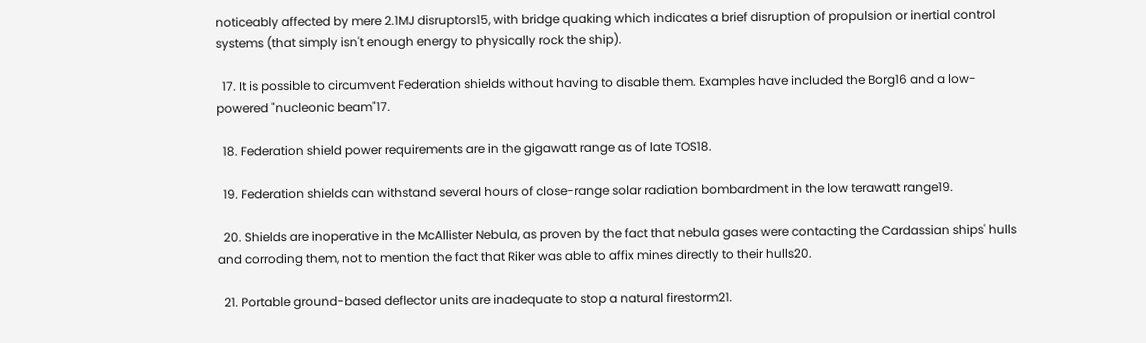noticeably affected by mere 2.1MJ disruptors15, with bridge quaking which indicates a brief disruption of propulsion or inertial control systems (that simply isn't enough energy to physically rock the ship).

  17. It is possible to circumvent Federation shields without having to disable them. Examples have included the Borg16 and a low-powered "nucleonic beam"17.

  18. Federation shield power requirements are in the gigawatt range as of late TOS18.

  19. Federation shields can withstand several hours of close-range solar radiation bombardment in the low terawatt range19.

  20. Shields are inoperative in the McAllister Nebula, as proven by the fact that nebula gases were contacting the Cardassian ships' hulls and corroding them, not to mention the fact that Riker was able to affix mines directly to their hulls20.

  21. Portable ground-based deflector units are inadequate to stop a natural firestorm21.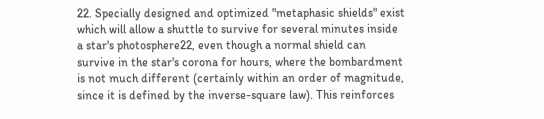22. Specially designed and optimized "metaphasic shields" exist which will allow a shuttle to survive for several minutes inside a star's photosphere22, even though a normal shield can survive in the star's corona for hours, where the bombardment is not much different (certainly within an order of magnitude, since it is defined by the inverse-square law). This reinforces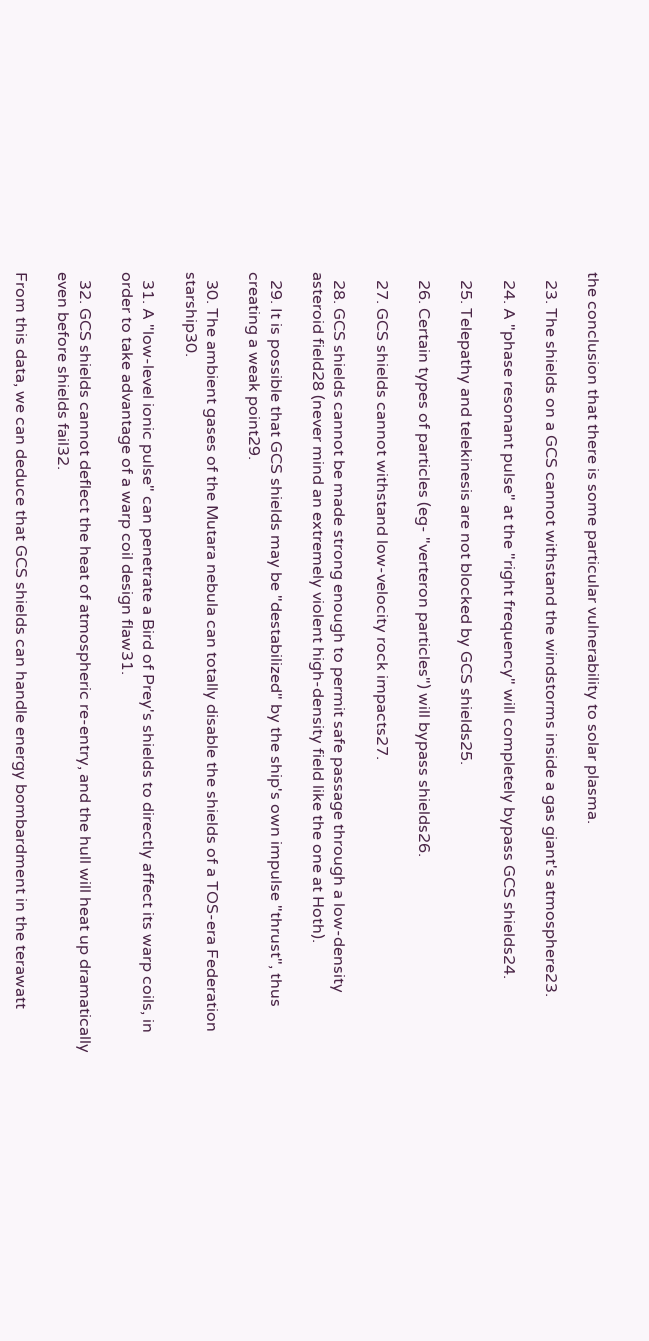the conclusion that there is some particular vulnerability to solar plasma.

  23. The shields on a GCS cannot withstand the windstorms inside a gas giant's atmosphere23.

  24. A "phase resonant pulse" at the "right frequency" will completely bypass GCS shields24.

  25. Telepathy and telekinesis are not blocked by GCS shields25.

  26. Certain types of particles (eg- "verteron particles") will bypass shields26.

  27. GCS shields cannot withstand low-velocity rock impacts27.

  28. GCS shields cannot be made strong enough to permit safe passage through a low-density asteroid field28 (never mind an extremely violent high-density field like the one at Hoth).

  29. It is possible that GCS shields may be "destabilized" by the ship's own impulse "thrust", thus creating a weak point29.

  30. The ambient gases of the Mutara nebula can totally disable the shields of a TOS-era Federation starship30.

  31. A "low-level ionic pulse" can penetrate a Bird of Prey's shields to directly affect its warp coils, in order to take advantage of a warp coil design flaw31.

  32. GCS shields cannot deflect the heat of atmospheric re-entry, and the hull will heat up dramatically even before shields fail32.

From this data, we can deduce that GCS shields can handle energy bombardment in the terawatt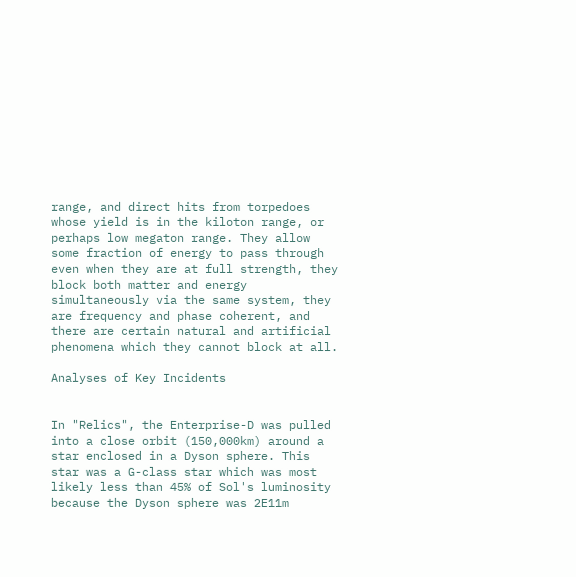range, and direct hits from torpedoes whose yield is in the kiloton range, or perhaps low megaton range. They allow some fraction of energy to pass through even when they are at full strength, they block both matter and energy simultaneously via the same system, they are frequency and phase coherent, and there are certain natural and artificial phenomena which they cannot block at all.

Analyses of Key Incidents


In "Relics", the Enterprise-D was pulled into a close orbit (150,000km) around a star enclosed in a Dyson sphere. This star was a G-class star which was most likely less than 45% of Sol's luminosity because the Dyson sphere was 2E11m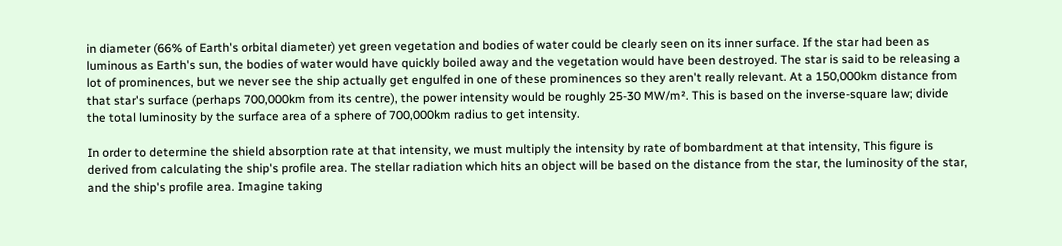in diameter (66% of Earth's orbital diameter) yet green vegetation and bodies of water could be clearly seen on its inner surface. If the star had been as luminous as Earth's sun, the bodies of water would have quickly boiled away and the vegetation would have been destroyed. The star is said to be releasing a lot of prominences, but we never see the ship actually get engulfed in one of these prominences so they aren't really relevant. At a 150,000km distance from that star's surface (perhaps 700,000km from its centre), the power intensity would be roughly 25-30 MW/m². This is based on the inverse-square law; divide the total luminosity by the surface area of a sphere of 700,000km radius to get intensity.

In order to determine the shield absorption rate at that intensity, we must multiply the intensity by rate of bombardment at that intensity, This figure is derived from calculating the ship's profile area. The stellar radiation which hits an object will be based on the distance from the star, the luminosity of the star, and the ship's profile area. Imagine taking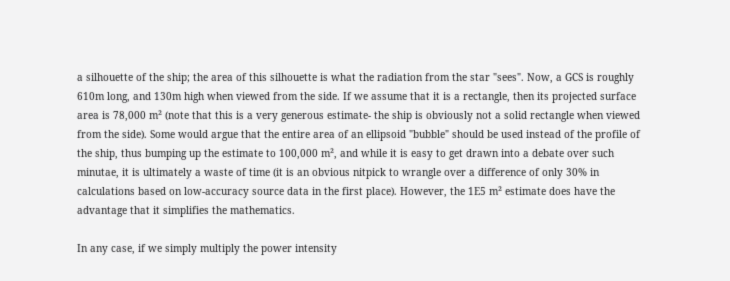a silhouette of the ship; the area of this silhouette is what the radiation from the star "sees". Now, a GCS is roughly 610m long, and 130m high when viewed from the side. If we assume that it is a rectangle, then its projected surface area is 78,000 m² (note that this is a very generous estimate- the ship is obviously not a solid rectangle when viewed from the side). Some would argue that the entire area of an ellipsoid "bubble" should be used instead of the profile of the ship, thus bumping up the estimate to 100,000 m², and while it is easy to get drawn into a debate over such minutae, it is ultimately a waste of time (it is an obvious nitpick to wrangle over a difference of only 30% in calculations based on low-accuracy source data in the first place). However, the 1E5 m² estimate does have the advantage that it simplifies the mathematics.

In any case, if we simply multiply the power intensity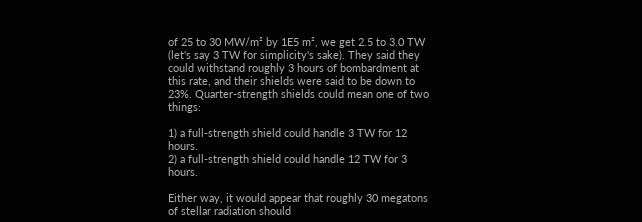of 25 to 30 MW/m² by 1E5 m², we get 2.5 to 3.0 TW (let's say 3 TW for simplicity's sake). They said they could withstand roughly 3 hours of bombardment at this rate, and their shields were said to be down to 23%. Quarter-strength shields could mean one of two things:

1) a full-strength shield could handle 3 TW for 12 hours.
2) a full-strength shield could handle 12 TW for 3 hours.

Either way, it would appear that roughly 30 megatons of stellar radiation should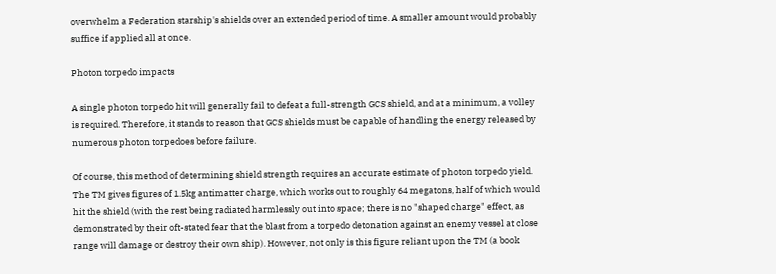overwhelm a Federation starship's shields over an extended period of time. A smaller amount would probably suffice if applied all at once.

Photon torpedo impacts

A single photon torpedo hit will generally fail to defeat a full-strength GCS shield, and at a minimum, a volley is required. Therefore, it stands to reason that GCS shields must be capable of handling the energy released by numerous photon torpedoes before failure.

Of course, this method of determining shield strength requires an accurate estimate of photon torpedo yield. The TM gives figures of 1.5kg antimatter charge, which works out to roughly 64 megatons, half of which would hit the shield (with the rest being radiated harmlessly out into space; there is no "shaped charge" effect, as demonstrated by their oft-stated fear that the blast from a torpedo detonation against an enemy vessel at close range will damage or destroy their own ship). However, not only is this figure reliant upon the TM (a book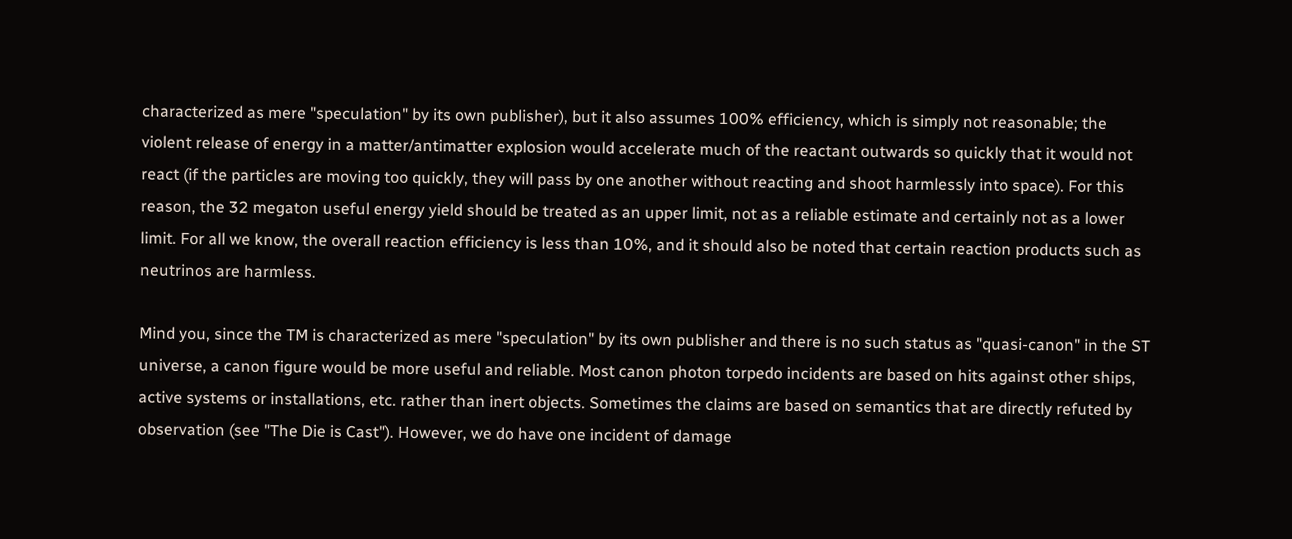characterized as mere "speculation" by its own publisher), but it also assumes 100% efficiency, which is simply not reasonable; the violent release of energy in a matter/antimatter explosion would accelerate much of the reactant outwards so quickly that it would not react (if the particles are moving too quickly, they will pass by one another without reacting and shoot harmlessly into space). For this reason, the 32 megaton useful energy yield should be treated as an upper limit, not as a reliable estimate and certainly not as a lower limit. For all we know, the overall reaction efficiency is less than 10%, and it should also be noted that certain reaction products such as neutrinos are harmless.

Mind you, since the TM is characterized as mere "speculation" by its own publisher and there is no such status as "quasi-canon" in the ST universe, a canon figure would be more useful and reliable. Most canon photon torpedo incidents are based on hits against other ships, active systems or installations, etc. rather than inert objects. Sometimes the claims are based on semantics that are directly refuted by observation (see "The Die is Cast"). However, we do have one incident of damage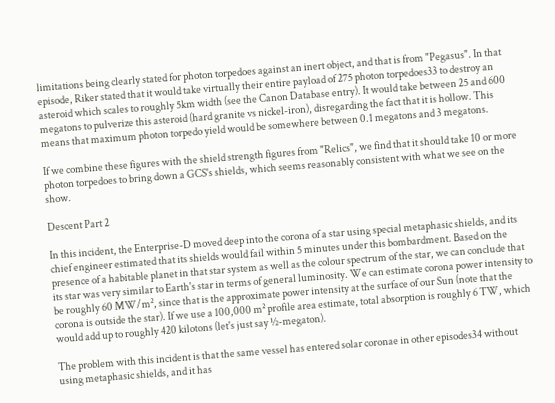limitations being clearly stated for photon torpedoes against an inert object, and that is from "Pegasus". In that episode, Riker stated that it would take virtually their entire payload of 275 photon torpedoes33 to destroy an asteroid which scales to roughly 5km width (see the Canon Database entry). It would take between 25 and 600 megatons to pulverize this asteroid (hard granite vs nickel-iron), disregarding the fact that it is hollow. This means that maximum photon torpedo yield would be somewhere between 0.1 megatons and 3 megatons.

If we combine these figures with the shield strength figures from "Relics", we find that it should take 10 or more photon torpedoes to bring down a GCS's shields, which seems reasonably consistent with what we see on the show.

Descent Part 2

In this incident, the Enterprise-D moved deep into the corona of a star using special metaphasic shields, and its chief engineer estimated that its shields would fail within 5 minutes under this bombardment. Based on the presence of a habitable planet in that star system as well as the colour spectrum of the star, we can conclude that its star was very similar to Earth's star in terms of general luminosity. We can estimate corona power intensity to be roughly 60 MW/m², since that is the approximate power intensity at the surface of our Sun (note that the corona is outside the star). If we use a 100,000 m² profile area estimate, total absorption is roughly 6 TW, which would add up to roughly 420 kilotons (let's just say ½-megaton).

The problem with this incident is that the same vessel has entered solar coronae in other episodes34 without using metaphasic shields, and it has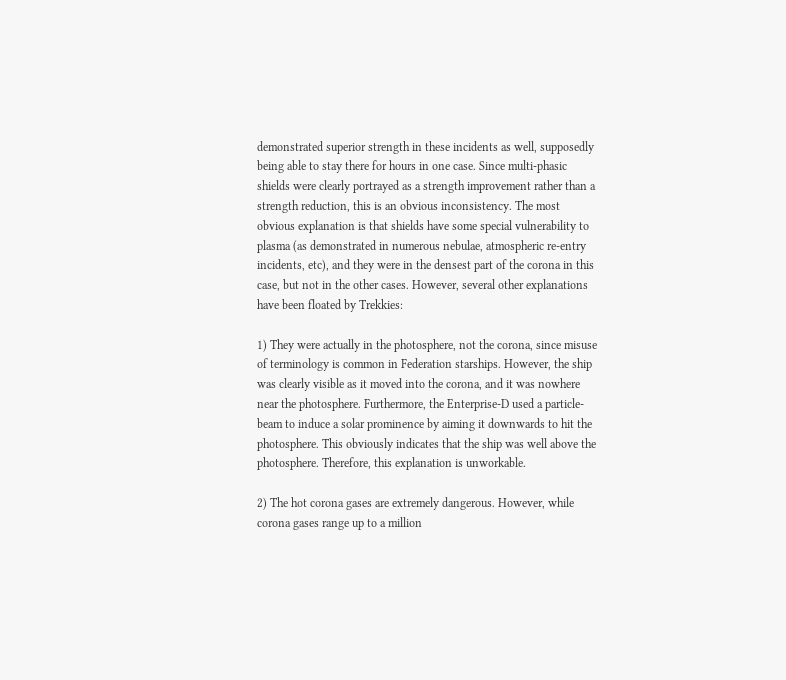demonstrated superior strength in these incidents as well, supposedly being able to stay there for hours in one case. Since multi-phasic shields were clearly portrayed as a strength improvement rather than a strength reduction, this is an obvious inconsistency. The most obvious explanation is that shields have some special vulnerability to plasma (as demonstrated in numerous nebulae, atmospheric re-entry incidents, etc), and they were in the densest part of the corona in this case, but not in the other cases. However, several other explanations have been floated by Trekkies:

1) They were actually in the photosphere, not the corona, since misuse of terminology is common in Federation starships. However, the ship was clearly visible as it moved into the corona, and it was nowhere near the photosphere. Furthermore, the Enterprise-D used a particle-beam to induce a solar prominence by aiming it downwards to hit the photosphere. This obviously indicates that the ship was well above the photosphere. Therefore, this explanation is unworkable.

2) The hot corona gases are extremely dangerous. However, while corona gases range up to a million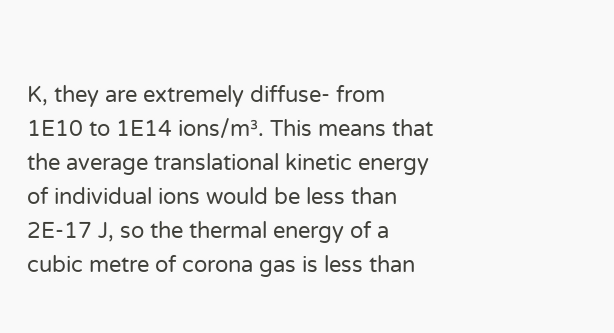K, they are extremely diffuse- from 1E10 to 1E14 ions/m³. This means that the average translational kinetic energy of individual ions would be less than 2E-17 J, so the thermal energy of a cubic metre of corona gas is less than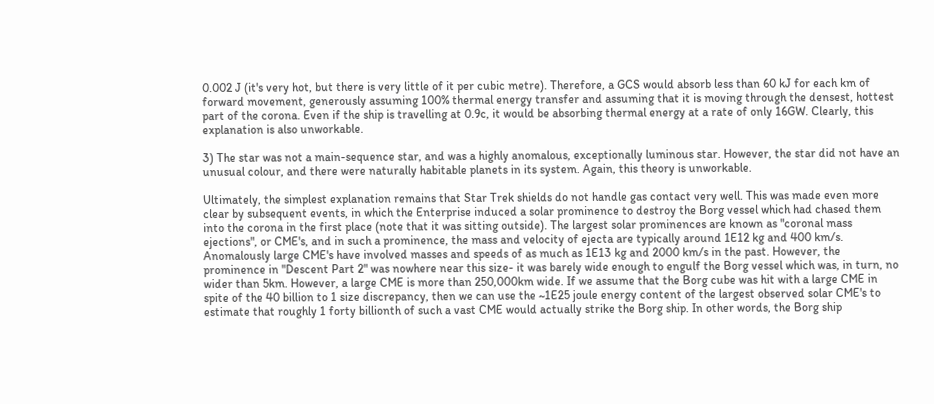0.002 J (it's very hot, but there is very little of it per cubic metre). Therefore, a GCS would absorb less than 60 kJ for each km of forward movement, generously assuming 100% thermal energy transfer and assuming that it is moving through the densest, hottest part of the corona. Even if the ship is travelling at 0.9c, it would be absorbing thermal energy at a rate of only 16GW. Clearly, this explanation is also unworkable.

3) The star was not a main-sequence star, and was a highly anomalous, exceptionally luminous star. However, the star did not have an unusual colour, and there were naturally habitable planets in its system. Again, this theory is unworkable.

Ultimately, the simplest explanation remains that Star Trek shields do not handle gas contact very well. This was made even more clear by subsequent events, in which the Enterprise induced a solar prominence to destroy the Borg vessel which had chased them into the corona in the first place (note that it was sitting outside). The largest solar prominences are known as "coronal mass ejections", or CME's, and in such a prominence, the mass and velocity of ejecta are typically around 1E12 kg and 400 km/s. Anomalously large CME's have involved masses and speeds of as much as 1E13 kg and 2000 km/s in the past. However, the prominence in "Descent Part 2" was nowhere near this size- it was barely wide enough to engulf the Borg vessel which was, in turn, no wider than 5km. However, a large CME is more than 250,000km wide. If we assume that the Borg cube was hit with a large CME in spite of the 40 billion to 1 size discrepancy, then we can use the ~1E25 joule energy content of the largest observed solar CME's to estimate that roughly 1 forty billionth of such a vast CME would actually strike the Borg ship. In other words, the Borg ship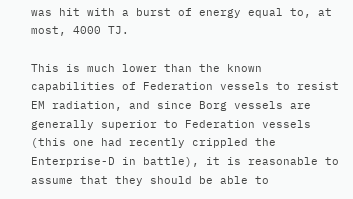was hit with a burst of energy equal to, at most, 4000 TJ.

This is much lower than the known capabilities of Federation vessels to resist EM radiation, and since Borg vessels are generally superior to Federation vessels (this one had recently crippled the Enterprise-D in battle), it is reasonable to assume that they should be able to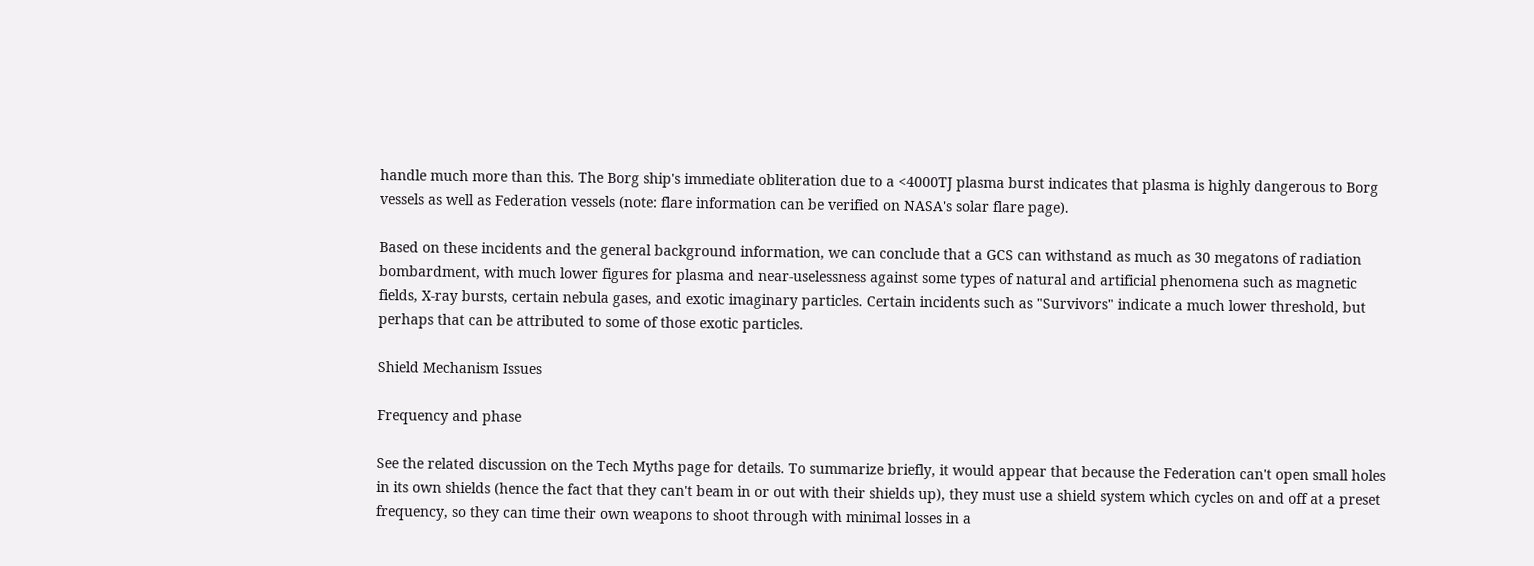handle much more than this. The Borg ship's immediate obliteration due to a <4000TJ plasma burst indicates that plasma is highly dangerous to Borg vessels as well as Federation vessels (note: flare information can be verified on NASA's solar flare page).

Based on these incidents and the general background information, we can conclude that a GCS can withstand as much as 30 megatons of radiation bombardment, with much lower figures for plasma and near-uselessness against some types of natural and artificial phenomena such as magnetic fields, X-ray bursts, certain nebula gases, and exotic imaginary particles. Certain incidents such as "Survivors" indicate a much lower threshold, but perhaps that can be attributed to some of those exotic particles.

Shield Mechanism Issues

Frequency and phase

See the related discussion on the Tech Myths page for details. To summarize briefly, it would appear that because the Federation can't open small holes in its own shields (hence the fact that they can't beam in or out with their shields up), they must use a shield system which cycles on and off at a preset frequency, so they can time their own weapons to shoot through with minimal losses in a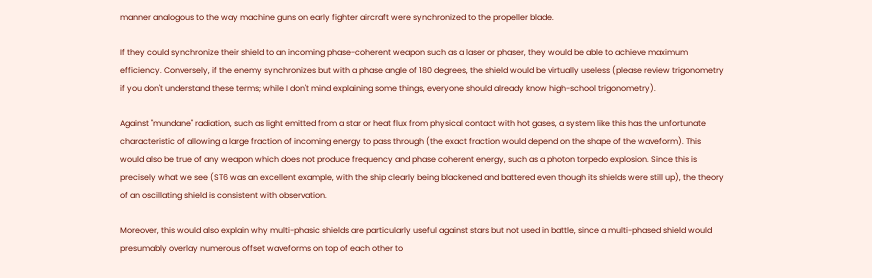manner analogous to the way machine guns on early fighter aircraft were synchronized to the propeller blade.

If they could synchronize their shield to an incoming phase-coherent weapon such as a laser or phaser, they would be able to achieve maximum efficiency. Conversely, if the enemy synchronizes but with a phase angle of 180 degrees, the shield would be virtually useless (please review trigonometry if you don't understand these terms; while I don't mind explaining some things, everyone should already know high-school trigonometry).

Against "mundane" radiation, such as light emitted from a star or heat flux from physical contact with hot gases, a system like this has the unfortunate characteristic of allowing a large fraction of incoming energy to pass through (the exact fraction would depend on the shape of the waveform). This would also be true of any weapon which does not produce frequency and phase coherent energy, such as a photon torpedo explosion. Since this is precisely what we see (ST6 was an excellent example, with the ship clearly being blackened and battered even though its shields were still up), the theory of an oscillating shield is consistent with observation.

Moreover, this would also explain why multi-phasic shields are particularly useful against stars but not used in battle, since a multi-phased shield would presumably overlay numerous offset waveforms on top of each other to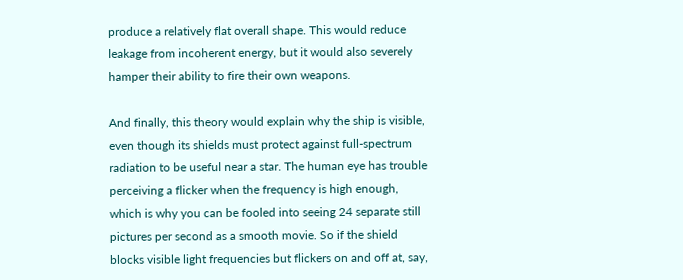produce a relatively flat overall shape. This would reduce leakage from incoherent energy, but it would also severely hamper their ability to fire their own weapons.

And finally, this theory would explain why the ship is visible, even though its shields must protect against full-spectrum radiation to be useful near a star. The human eye has trouble perceiving a flicker when the frequency is high enough, which is why you can be fooled into seeing 24 separate still pictures per second as a smooth movie. So if the shield blocks visible light frequencies but flickers on and off at, say,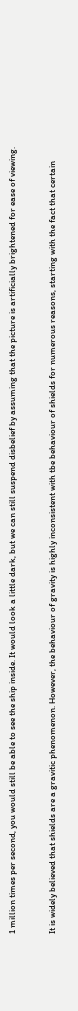1 million times per second, you would still be able to see the ship inside. It would look a little dark, but we can still suspend disbelief by assuming that the picture is artificially brightened for ease of viewing.


It is widely believed that shields are a gravitic phenomenon. However, the behaviour of gravity is highly inconsistent with tbe behaviour of shields for numerous reasons, starting with the fact that certain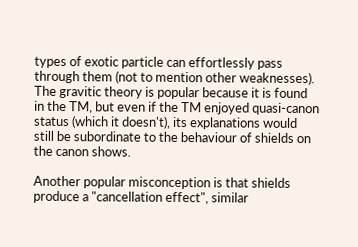types of exotic particle can effortlessly pass through them (not to mention other weaknesses). The gravitic theory is popular because it is found in the TM, but even if the TM enjoyed quasi-canon status (which it doesn't), its explanations would still be subordinate to the behaviour of shields on the canon shows.

Another popular misconception is that shields produce a "cancellation effect", similar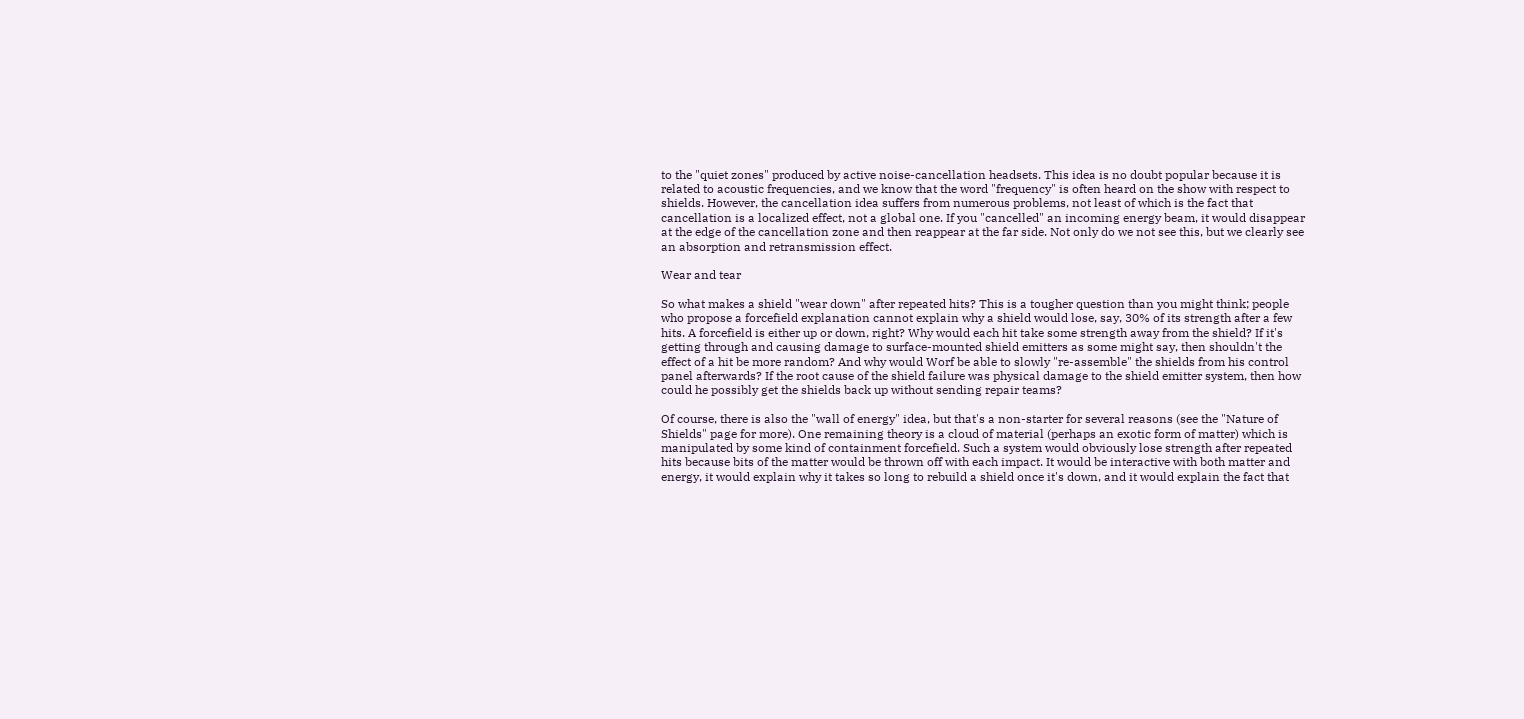to the "quiet zones" produced by active noise-cancellation headsets. This idea is no doubt popular because it is related to acoustic frequencies, and we know that the word "frequency" is often heard on the show with respect to shields. However, the cancellation idea suffers from numerous problems, not least of which is the fact that cancellation is a localized effect, not a global one. If you "cancelled" an incoming energy beam, it would disappear at the edge of the cancellation zone and then reappear at the far side. Not only do we not see this, but we clearly see an absorption and retransmission effect.

Wear and tear

So what makes a shield "wear down" after repeated hits? This is a tougher question than you might think; people who propose a forcefield explanation cannot explain why a shield would lose, say, 30% of its strength after a few hits. A forcefield is either up or down, right? Why would each hit take some strength away from the shield? If it's getting through and causing damage to surface-mounted shield emitters as some might say, then shouldn't the effect of a hit be more random? And why would Worf be able to slowly "re-assemble" the shields from his control panel afterwards? If the root cause of the shield failure was physical damage to the shield emitter system, then how could he possibly get the shields back up without sending repair teams?

Of course, there is also the "wall of energy" idea, but that's a non-starter for several reasons (see the "Nature of Shields" page for more). One remaining theory is a cloud of material (perhaps an exotic form of matter) which is manipulated by some kind of containment forcefield. Such a system would obviously lose strength after repeated hits because bits of the matter would be thrown off with each impact. It would be interactive with both matter and energy, it would explain why it takes so long to rebuild a shield once it's down, and it would explain the fact that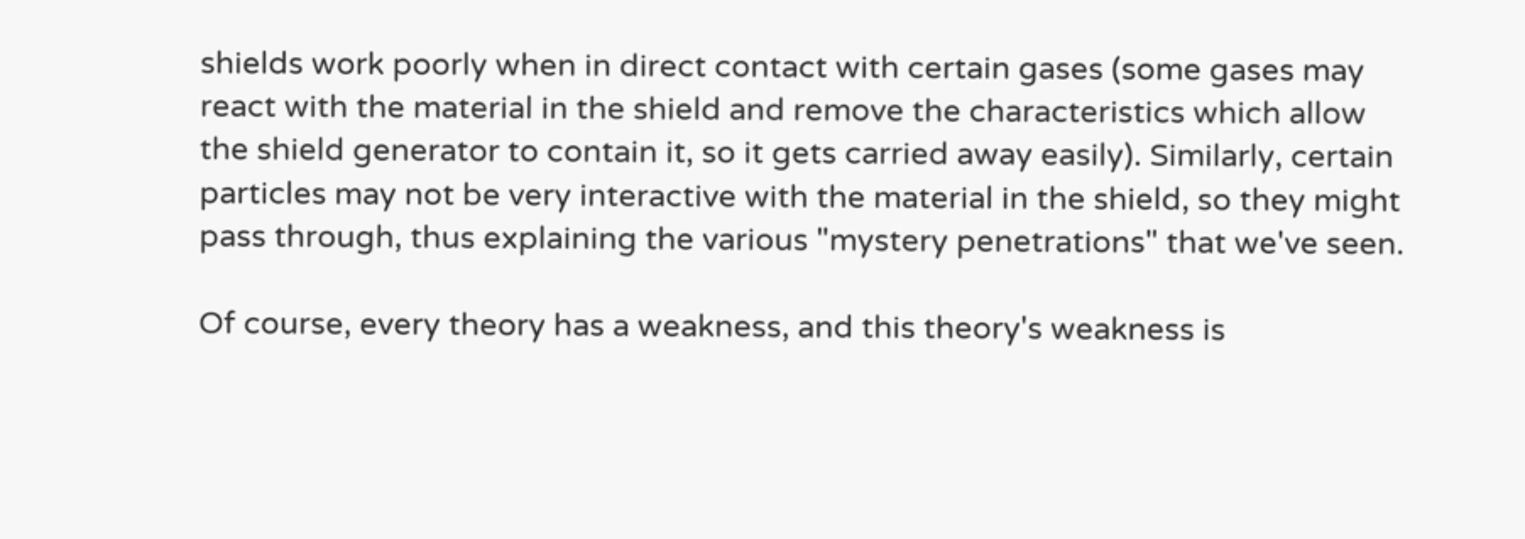shields work poorly when in direct contact with certain gases (some gases may react with the material in the shield and remove the characteristics which allow the shield generator to contain it, so it gets carried away easily). Similarly, certain particles may not be very interactive with the material in the shield, so they might pass through, thus explaining the various "mystery penetrations" that we've seen.

Of course, every theory has a weakness, and this theory's weakness is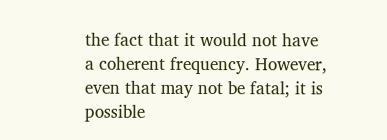the fact that it would not have a coherent frequency. However, even that may not be fatal; it is possible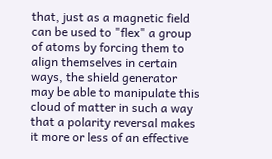that, just as a magnetic field can be used to "flex" a group of atoms by forcing them to align themselves in certain ways, the shield generator may be able to manipulate this cloud of matter in such a way that a polarity reversal makes it more or less of an effective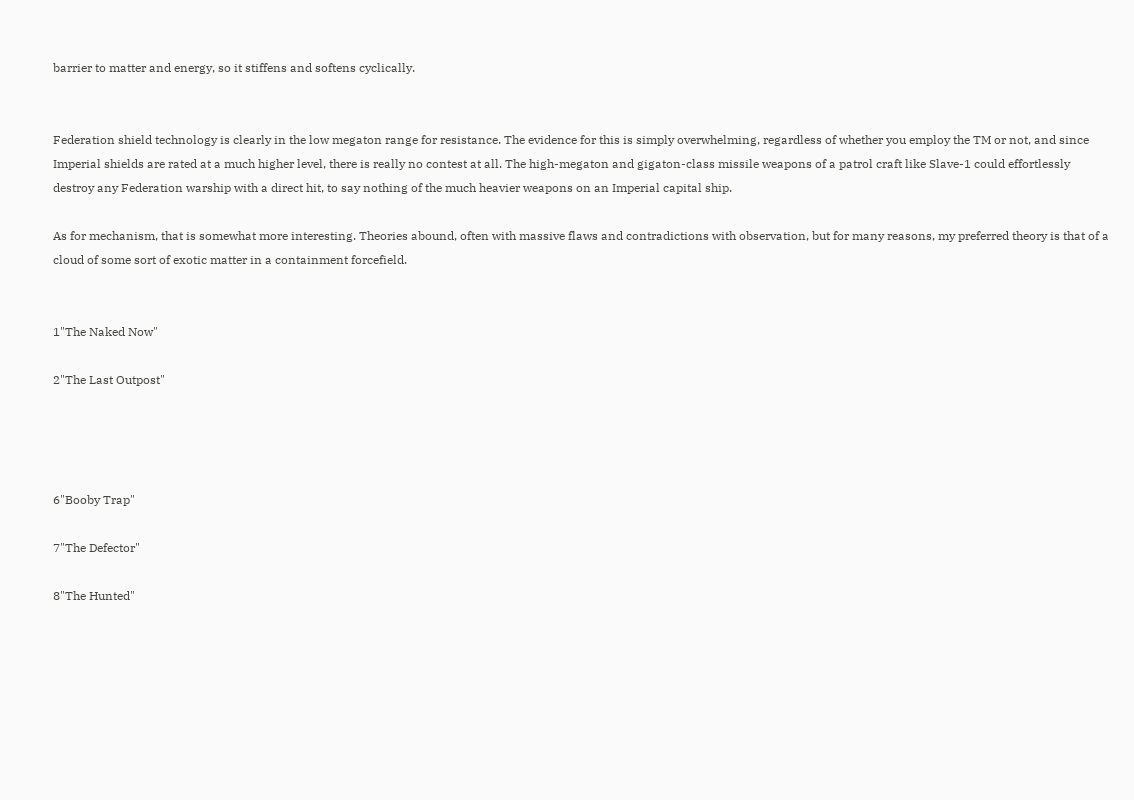barrier to matter and energy, so it stiffens and softens cyclically.


Federation shield technology is clearly in the low megaton range for resistance. The evidence for this is simply overwhelming, regardless of whether you employ the TM or not, and since Imperial shields are rated at a much higher level, there is really no contest at all. The high-megaton and gigaton-class missile weapons of a patrol craft like Slave-1 could effortlessly destroy any Federation warship with a direct hit, to say nothing of the much heavier weapons on an Imperial capital ship.

As for mechanism, that is somewhat more interesting. Theories abound, often with massive flaws and contradictions with observation, but for many reasons, my preferred theory is that of a cloud of some sort of exotic matter in a containment forcefield.


1"The Naked Now"

2"The Last Outpost"




6"Booby Trap"

7"The Defector"

8"The Hunted"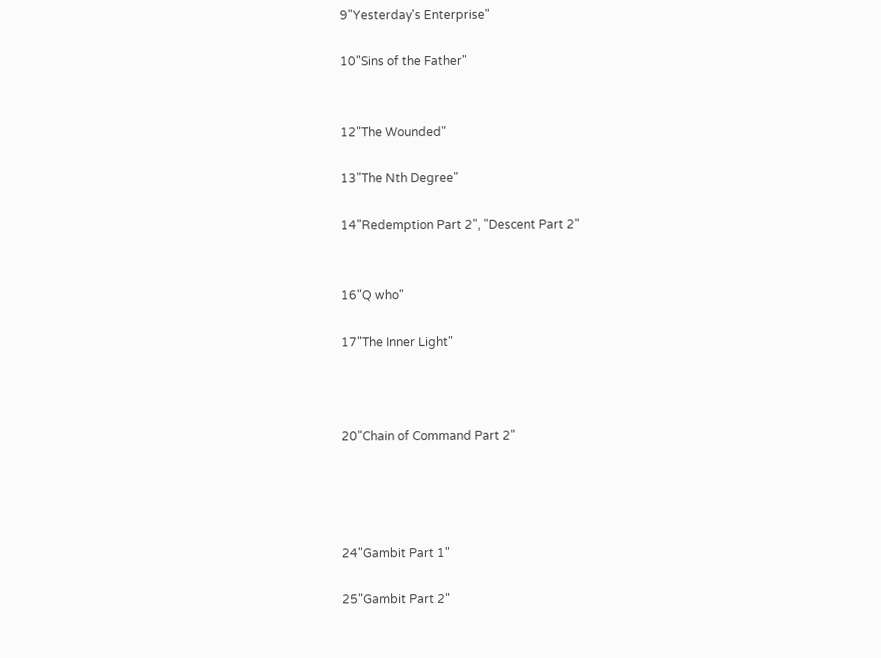9"Yesterday's Enterprise"

10"Sins of the Father"


12"The Wounded"

13"The Nth Degree"

14"Redemption Part 2", "Descent Part 2"


16"Q who"

17"The Inner Light"



20"Chain of Command Part 2"




24"Gambit Part 1"

25"Gambit Part 2"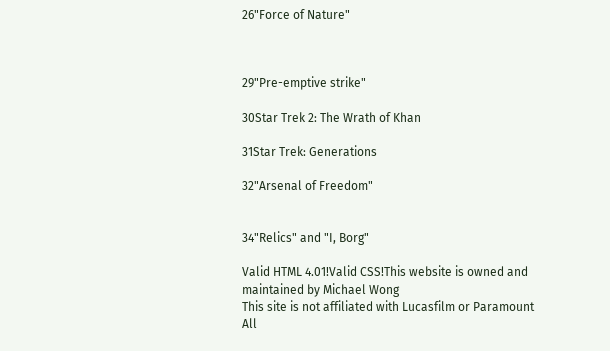26"Force of Nature"



29"Pre-emptive strike"

30Star Trek 2: The Wrath of Khan

31Star Trek: Generations

32"Arsenal of Freedom"


34"Relics" and "I, Borg"

Valid HTML 4.01!Valid CSS!This website is owned and maintained by Michael Wong
This site is not affiliated with Lucasfilm or Paramount
All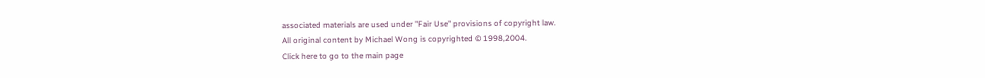associated materials are used under "Fair Use" provisions of copyright law.
All original content by Michael Wong is copyrighted © 1998,2004.
Click here to go to the main page